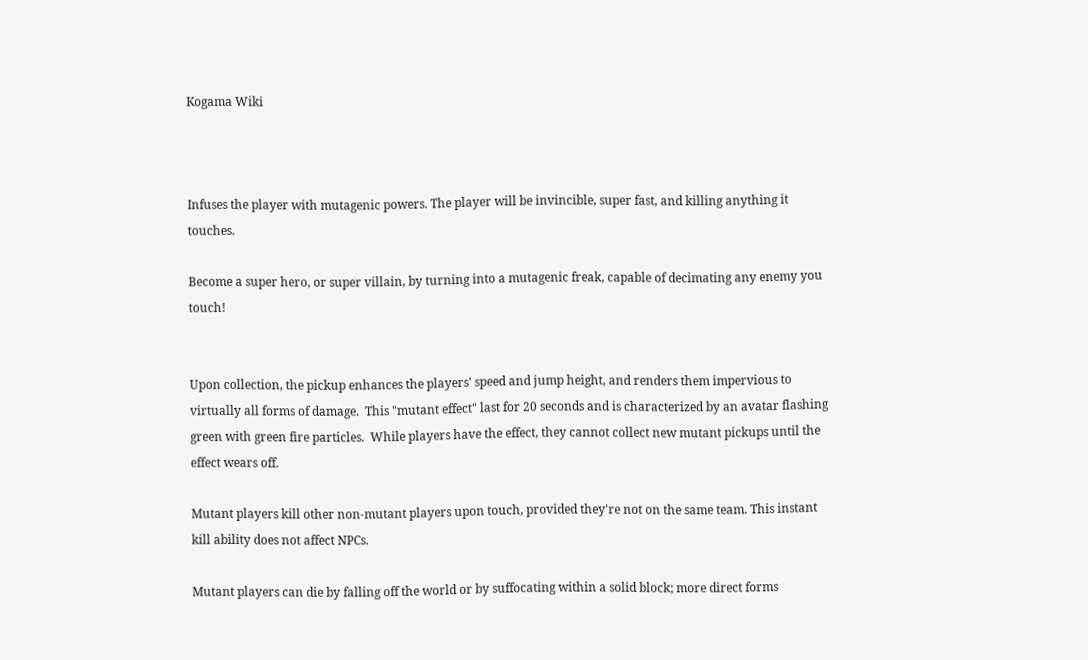Kogama Wiki



Infuses the player with mutagenic powers. The player will be invincible, super fast, and killing anything it touches.

Become a super hero, or super villain, by turning into a mutagenic freak, capable of decimating any enemy you touch!


Upon collection, the pickup enhances the players' speed and jump height, and renders them impervious to virtually all forms of damage.  This "mutant effect" last for 20 seconds and is characterized by an avatar flashing green with green fire particles.  While players have the effect, they cannot collect new mutant pickups until the effect wears off.

Mutant players kill other non-mutant players upon touch, provided they're not on the same team. This instant kill ability does not affect NPCs.

Mutant players can die by falling off the world or by suffocating within a solid block; more direct forms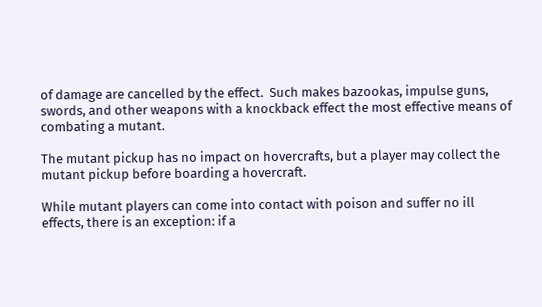of damage are cancelled by the effect.  Such makes bazookas, impulse guns, swords, and other weapons with a knockback effect the most effective means of combating a mutant.

The mutant pickup has no impact on hovercrafts, but a player may collect the mutant pickup before boarding a hovercraft.

While mutant players can come into contact with poison and suffer no ill effects, there is an exception: if a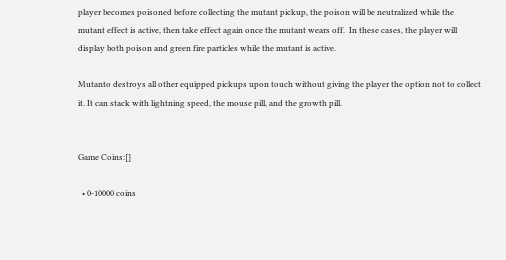player becomes poisoned before collecting the mutant pickup, the poison will be neutralized while the mutant effect is active, then take effect again once the mutant wears off.  In these cases, the player will display both poison and green fire particles while the mutant is active.

Mutanto destroys all other equipped pickups upon touch without giving the player the option not to collect it. It can stack with lightning speed, the mouse pill, and the growth pill.


Game Coins:[]

  • 0-10000 coins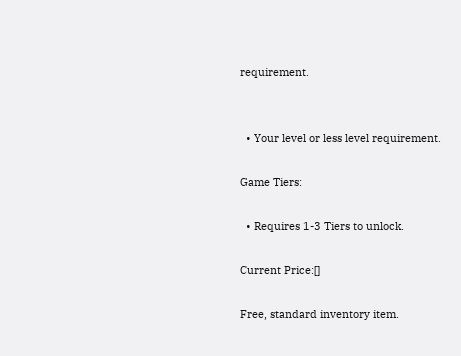requirement.


  • Your level or less level requirement.

Game Tiers:

  • Requires 1-3 Tiers to unlock.

Current Price:[]

Free, standard inventory item.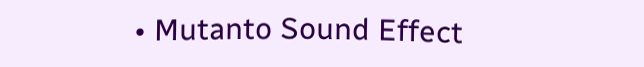• Mutanto Sound Effect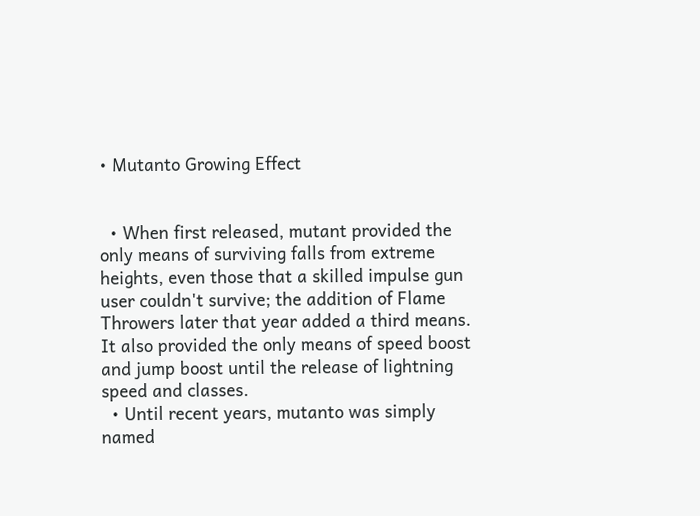• Mutanto Growing Effect


  • When first released, mutant provided the only means of surviving falls from extreme heights, even those that a skilled impulse gun user couldn't survive; the addition of Flame Throwers later that year added a third means. It also provided the only means of speed boost and jump boost until the release of lightning speed and classes.
  • Until recent years, mutanto was simply named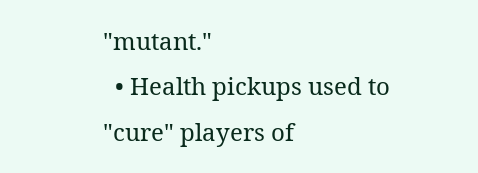"mutant."
  • Health pickups used to "cure" players of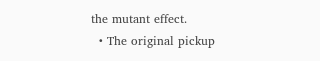the mutant effect.
  • The original pickup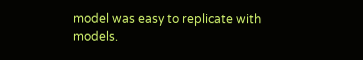model was easy to replicate with models.